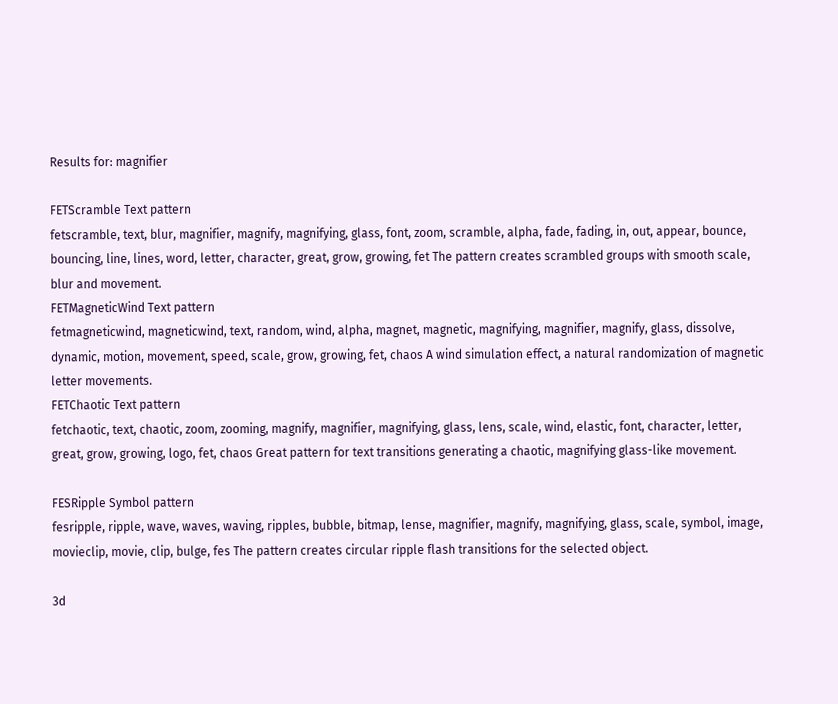Results for: magnifier

FETScramble Text pattern
fetscramble, text, blur, magnifier, magnify, magnifying, glass, font, zoom, scramble, alpha, fade, fading, in, out, appear, bounce, bouncing, line, lines, word, letter, character, great, grow, growing, fet The pattern creates scrambled groups with smooth scale, blur and movement.
FETMagneticWind Text pattern
fetmagneticwind, magneticwind, text, random, wind, alpha, magnet, magnetic, magnifying, magnifier, magnify, glass, dissolve, dynamic, motion, movement, speed, scale, grow, growing, fet, chaos A wind simulation effect, a natural randomization of magnetic letter movements.
FETChaotic Text pattern
fetchaotic, text, chaotic, zoom, zooming, magnify, magnifier, magnifying, glass, lens, scale, wind, elastic, font, character, letter, great, grow, growing, logo, fet, chaos Great pattern for text transitions generating a chaotic, magnifying glass-like movement.

FESRipple Symbol pattern
fesripple, ripple, wave, waves, waving, ripples, bubble, bitmap, lense, magnifier, magnify, magnifying, glass, scale, symbol, image, movieclip, movie, clip, bulge, fes The pattern creates circular ripple flash transitions for the selected object.

3d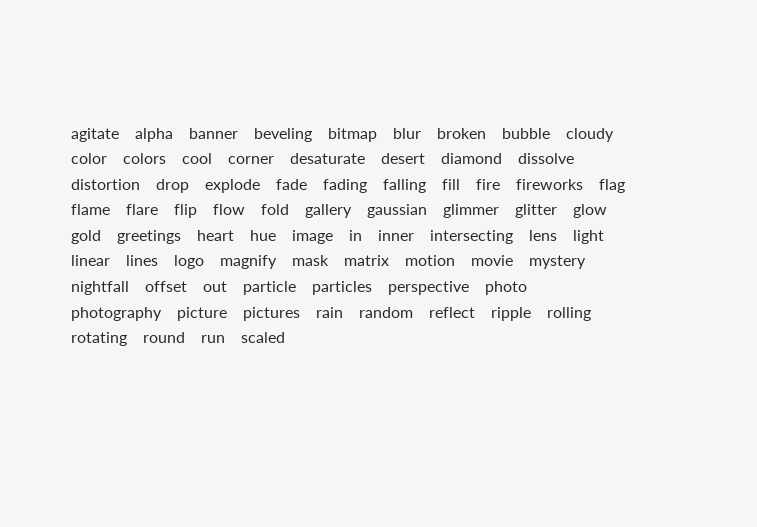agitate    alpha    banner    beveling    bitmap    blur    broken    bubble    cloudy    color    colors    cool    corner    desaturate    desert    diamond    dissolve    distortion    drop    explode    fade    fading    falling    fill    fire    fireworks    flag    flame    flare    flip    flow    fold    gallery    gaussian    glimmer    glitter    glow    gold    greetings    heart    hue    image    in    inner    intersecting    lens    light    linear    lines    logo    magnify    mask    matrix    motion    movie    mystery    nightfall    offset    out    particle    particles    perspective    photo    photography    picture    pictures    rain    random    reflect    ripple    rolling    rotating    round    run    scaled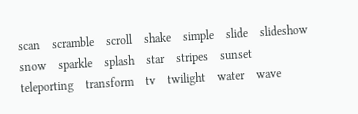scan    scramble    scroll    shake    simple    slide    slideshow    snow    sparkle    splash    star    stripes    sunset    teleporting    transform    tv    twilight    water    wave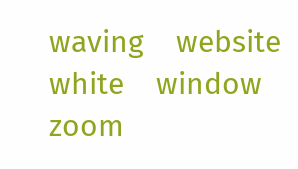waving    website    white    window    zoom